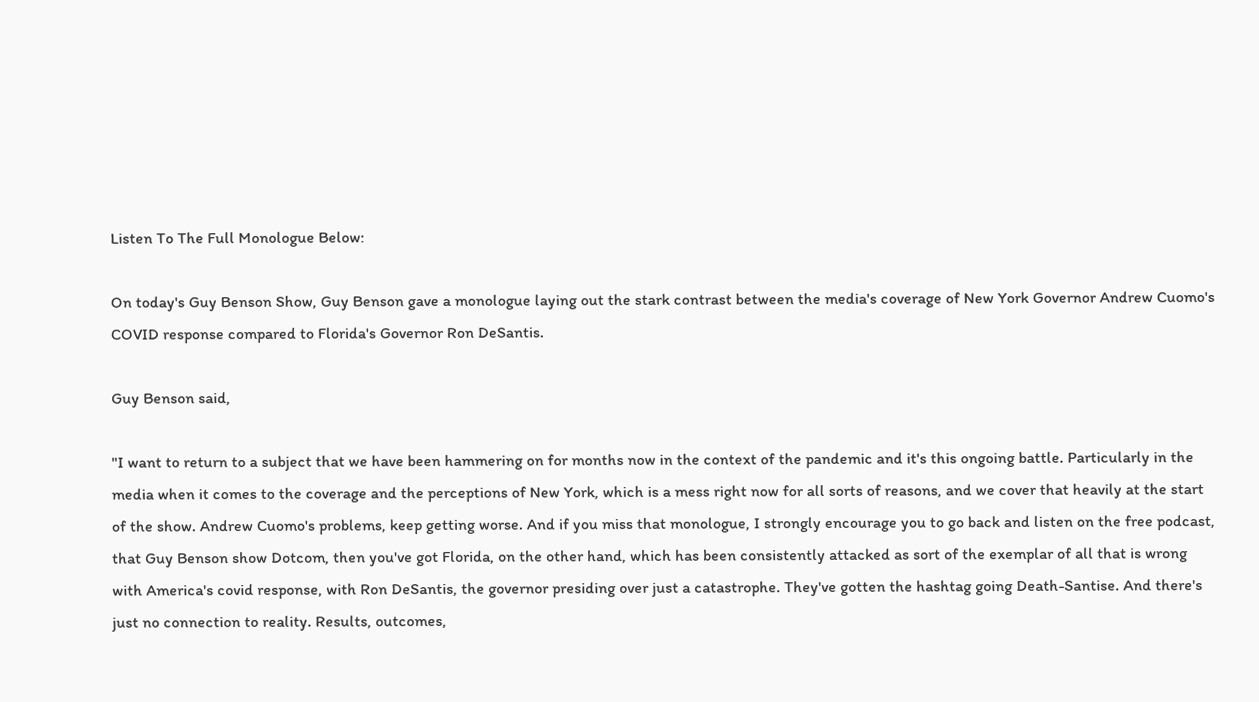Listen To The Full Monologue Below:

On today's Guy Benson Show, Guy Benson gave a monologue laying out the stark contrast between the media's coverage of New York Governor Andrew Cuomo's COVID response compared to Florida's Governor Ron DeSantis.

Guy Benson said,

"I want to return to a subject that we have been hammering on for months now in the context of the pandemic and it's this ongoing battle. Particularly in the media when it comes to the coverage and the perceptions of New York, which is a mess right now for all sorts of reasons, and we cover that heavily at the start of the show. Andrew Cuomo's problems, keep getting worse. And if you miss that monologue, I strongly encourage you to go back and listen on the free podcast, that Guy Benson show Dotcom, then you've got Florida, on the other hand, which has been consistently attacked as sort of the exemplar of all that is wrong with America's covid response, with Ron DeSantis, the governor presiding over just a catastrophe. They've gotten the hashtag going Death-Santise. And there's just no connection to reality. Results, outcomes,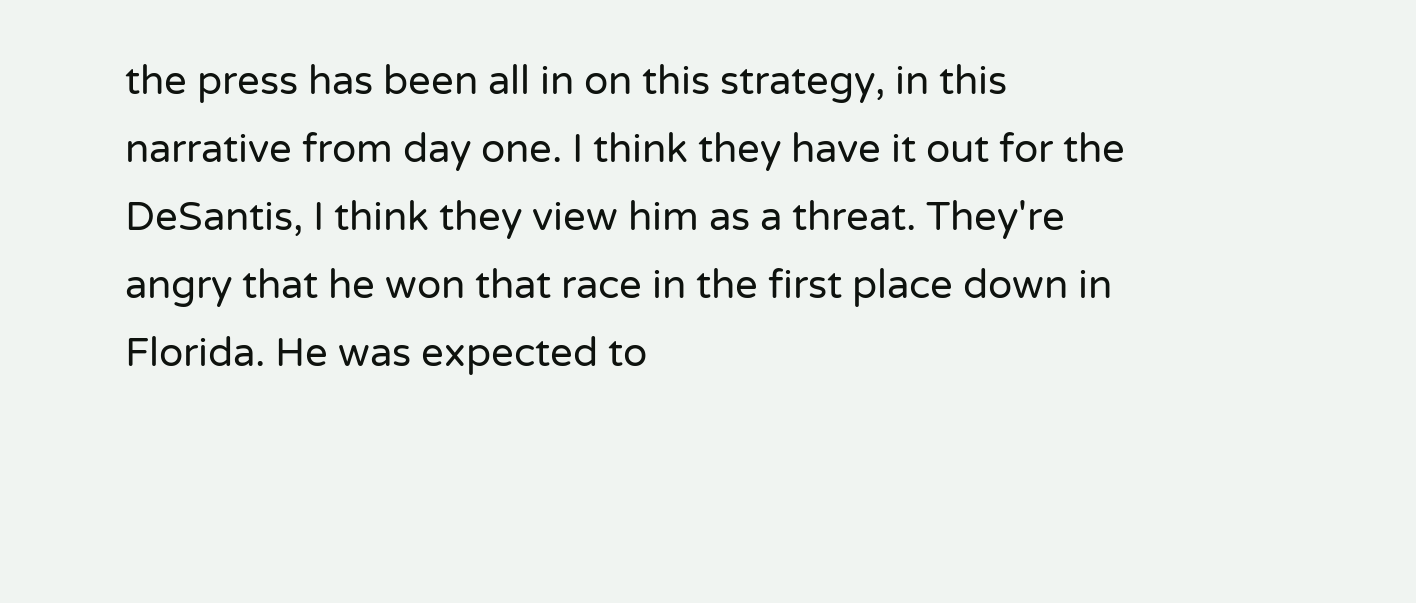the press has been all in on this strategy, in this narrative from day one. I think they have it out for the DeSantis, I think they view him as a threat. They're angry that he won that race in the first place down in Florida. He was expected to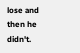lose and then he didn't.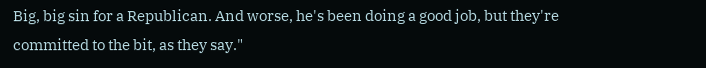Big, big sin for a Republican. And worse, he's been doing a good job, but they're committed to the bit, as they say."